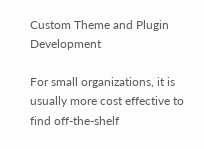Custom Theme and Plugin Development

For small organizations, it is usually more cost effective to find off-the-shelf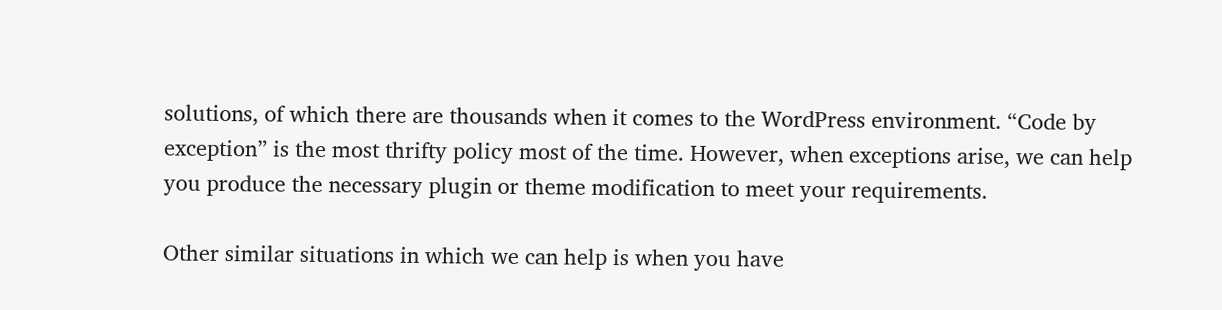solutions, of which there are thousands when it comes to the WordPress environment. “Code by exception” is the most thrifty policy most of the time. However, when exceptions arise, we can help you produce the necessary plugin or theme modification to meet your requirements.

Other similar situations in which we can help is when you have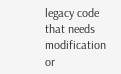legacy code that needs modification or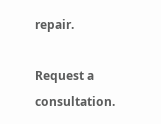repair.

Request a consultation.